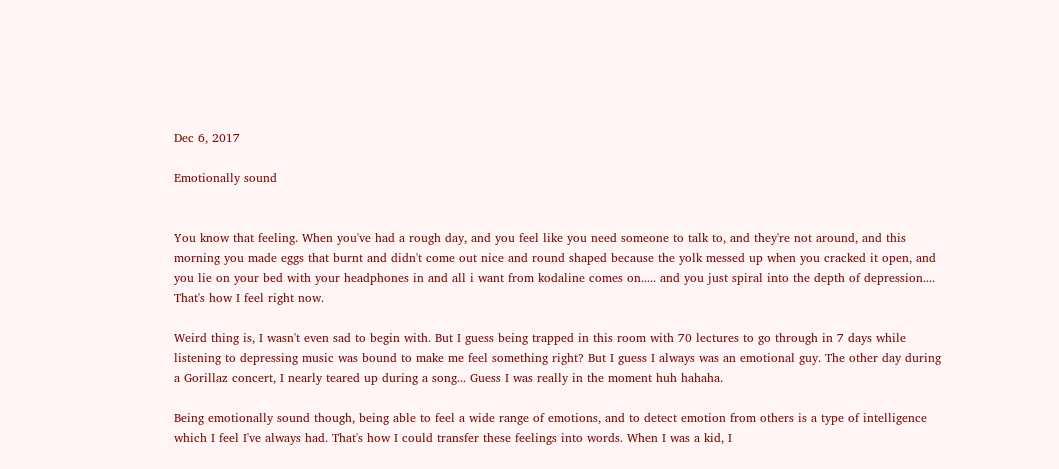Dec 6, 2017

Emotionally sound


You know that feeling. When you've had a rough day, and you feel like you need someone to talk to, and they're not around, and this morning you made eggs that burnt and didn't come out nice and round shaped because the yolk messed up when you cracked it open, and you lie on your bed with your headphones in and all i want from kodaline comes on..... and you just spiral into the depth of depression.... That's how I feel right now.

Weird thing is, I wasn't even sad to begin with. But I guess being trapped in this room with 70 lectures to go through in 7 days while listening to depressing music was bound to make me feel something right? But I guess I always was an emotional guy. The other day during a Gorillaz concert, I nearly teared up during a song... Guess I was really in the moment huh hahaha.

Being emotionally sound though, being able to feel a wide range of emotions, and to detect emotion from others is a type of intelligence which I feel I've always had. That's how I could transfer these feelings into words. When I was a kid, I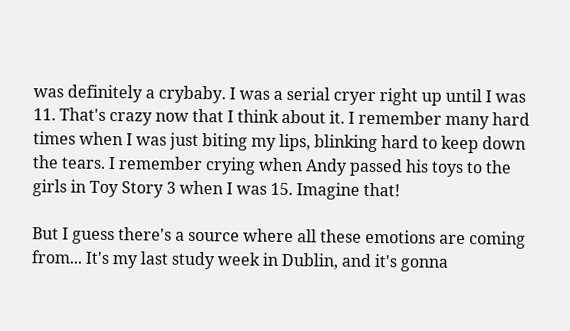was definitely a crybaby. I was a serial cryer right up until I was 11. That's crazy now that I think about it. I remember many hard times when I was just biting my lips, blinking hard to keep down the tears. I remember crying when Andy passed his toys to the girls in Toy Story 3 when I was 15. Imagine that!

But I guess there's a source where all these emotions are coming from... It's my last study week in Dublin, and it's gonna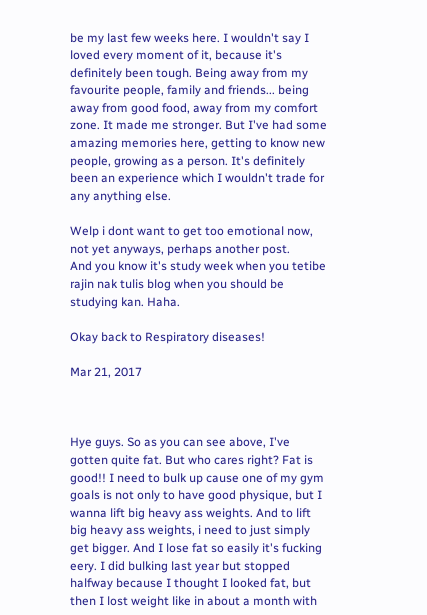be my last few weeks here. I wouldn't say I loved every moment of it, because it's definitely been tough. Being away from my favourite people, family and friends... being away from good food, away from my comfort zone. It made me stronger. But I've had some amazing memories here, getting to know new people, growing as a person. It's definitely been an experience which I wouldn't trade for any anything else.

Welp i dont want to get too emotional now, not yet anyways, perhaps another post.
And you know it's study week when you tetibe rajin nak tulis blog when you should be studying kan. Haha.

Okay back to Respiratory diseases!

Mar 21, 2017



Hye guys. So as you can see above, I've gotten quite fat. But who cares right? Fat is good!! I need to bulk up cause one of my gym goals is not only to have good physique, but I wanna lift big heavy ass weights. And to lift big heavy ass weights, i need to just simply get bigger. And I lose fat so easily it's fucking eery. I did bulking last year but stopped halfway because I thought I looked fat, but then I lost weight like in about a month with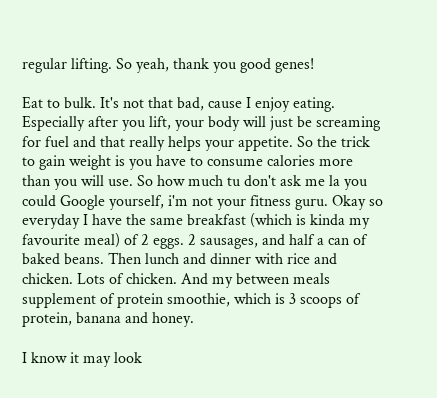regular lifting. So yeah, thank you good genes!

Eat to bulk. It's not that bad, cause I enjoy eating. Especially after you lift, your body will just be screaming for fuel and that really helps your appetite. So the trick to gain weight is you have to consume calories more than you will use. So how much tu don't ask me la you could Google yourself, i'm not your fitness guru. Okay so everyday I have the same breakfast (which is kinda my favourite meal) of 2 eggs. 2 sausages, and half a can of baked beans. Then lunch and dinner with rice and chicken. Lots of chicken. And my between meals supplement of protein smoothie, which is 3 scoops of protein, banana and honey.

I know it may look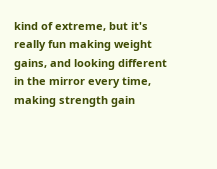kind of extreme, but it's really fun making weight gains, and looking different in the mirror every time, making strength gain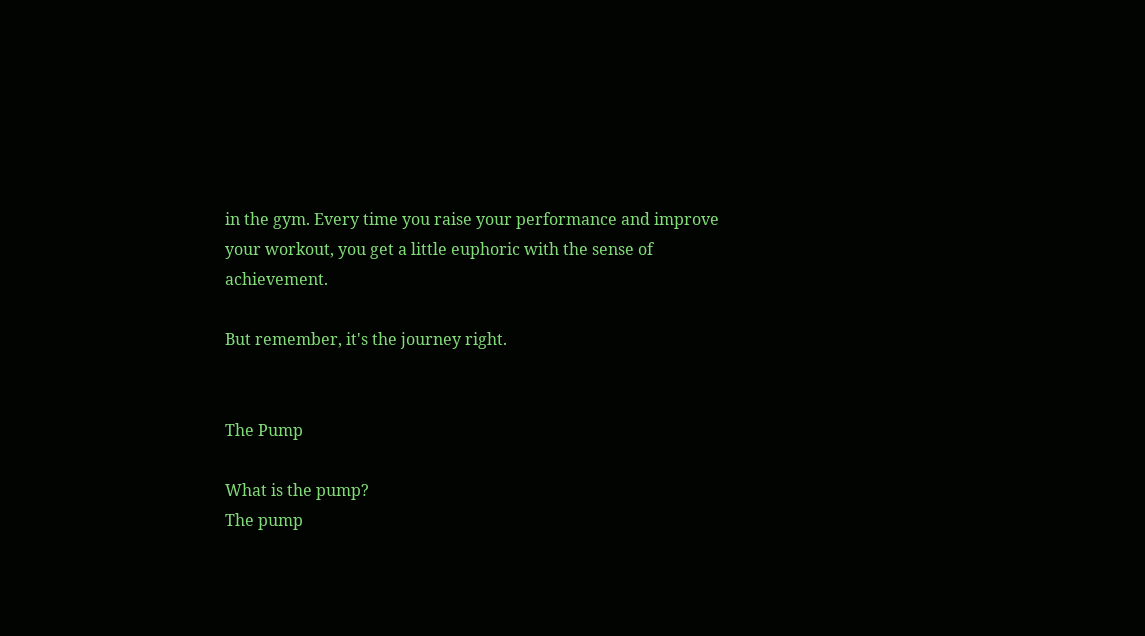in the gym. Every time you raise your performance and improve your workout, you get a little euphoric with the sense of achievement.

But remember, it's the journey right.


The Pump

What is the pump?
The pump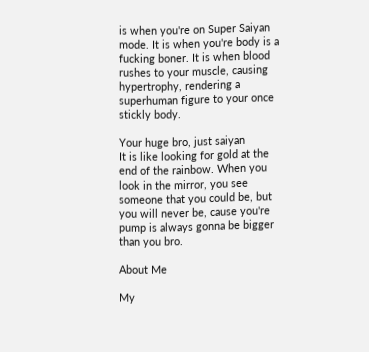is when you're on Super Saiyan mode. It is when you're body is a fucking boner. It is when blood rushes to your muscle, causing hypertrophy, rendering a superhuman figure to your once stickly body.

Your huge bro, just saiyan
It is like looking for gold at the end of the rainbow. When you look in the mirror, you see someone that you could be, but you will never be, cause you're pump is always gonna be bigger than you bro.

About Me

My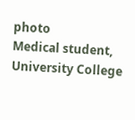photo
Medical student, University College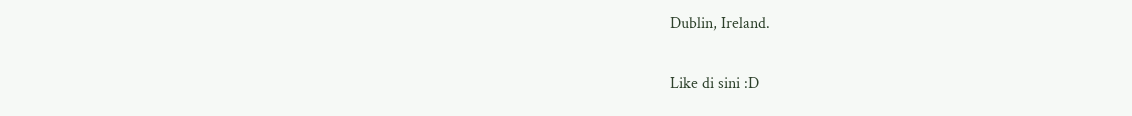Dublin, Ireland.

Like di sini :D